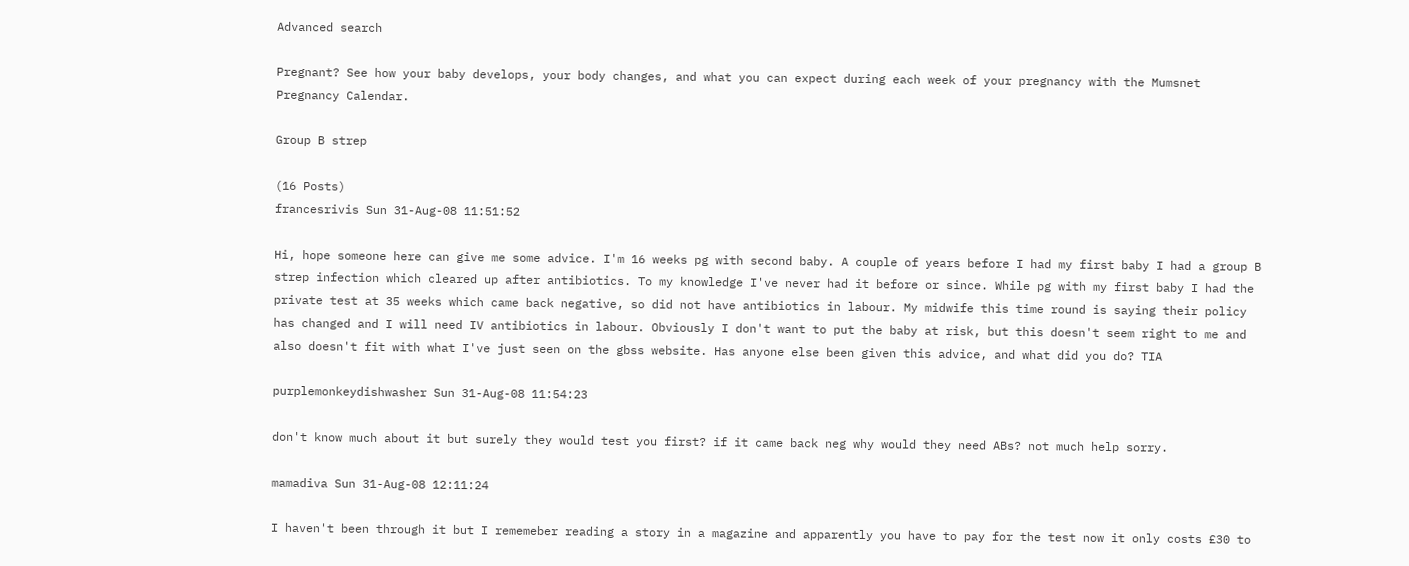Advanced search

Pregnant? See how your baby develops, your body changes, and what you can expect during each week of your pregnancy with the Mumsnet Pregnancy Calendar.

Group B strep

(16 Posts)
francesrivis Sun 31-Aug-08 11:51:52

Hi, hope someone here can give me some advice. I'm 16 weeks pg with second baby. A couple of years before I had my first baby I had a group B strep infection which cleared up after antibiotics. To my knowledge I've never had it before or since. While pg with my first baby I had the private test at 35 weeks which came back negative, so did not have antibiotics in labour. My midwife this time round is saying their policy has changed and I will need IV antibiotics in labour. Obviously I don't want to put the baby at risk, but this doesn't seem right to me and also doesn't fit with what I've just seen on the gbss website. Has anyone else been given this advice, and what did you do? TIA

purplemonkeydishwasher Sun 31-Aug-08 11:54:23

don't know much about it but surely they would test you first? if it came back neg why would they need ABs? not much help sorry.

mamadiva Sun 31-Aug-08 12:11:24

I haven't been through it but I rememeber reading a story in a magazine and apparently you have to pay for the test now it only costs £30 to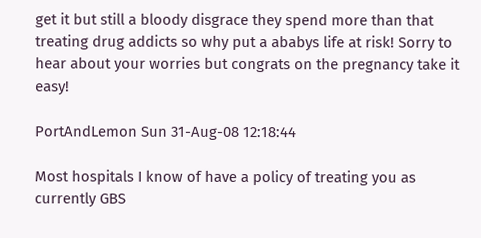get it but still a bloody disgrace they spend more than that treating drug addicts so why put a ababys life at risk! Sorry to hear about your worries but congrats on the pregnancy take it easy!

PortAndLemon Sun 31-Aug-08 12:18:44

Most hospitals I know of have a policy of treating you as currently GBS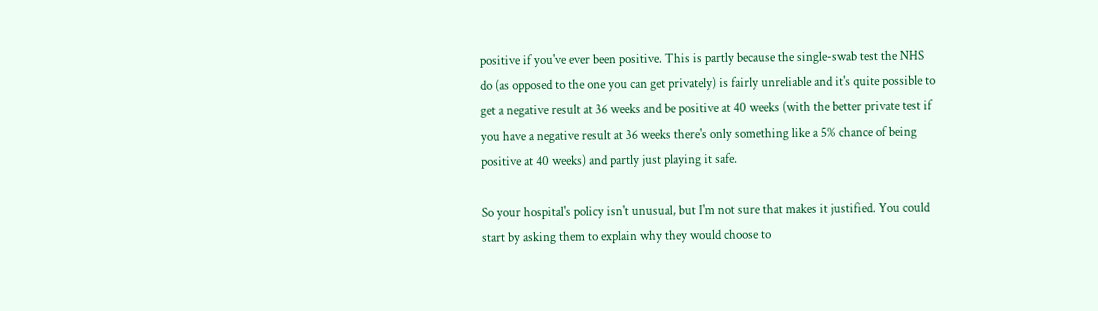positive if you've ever been positive. This is partly because the single-swab test the NHS do (as opposed to the one you can get privately) is fairly unreliable and it's quite possible to get a negative result at 36 weeks and be positive at 40 weeks (with the better private test if you have a negative result at 36 weeks there's only something like a 5% chance of being positive at 40 weeks) and partly just playing it safe.

So your hospital's policy isn't unusual, but I'm not sure that makes it justified. You could start by asking them to explain why they would choose to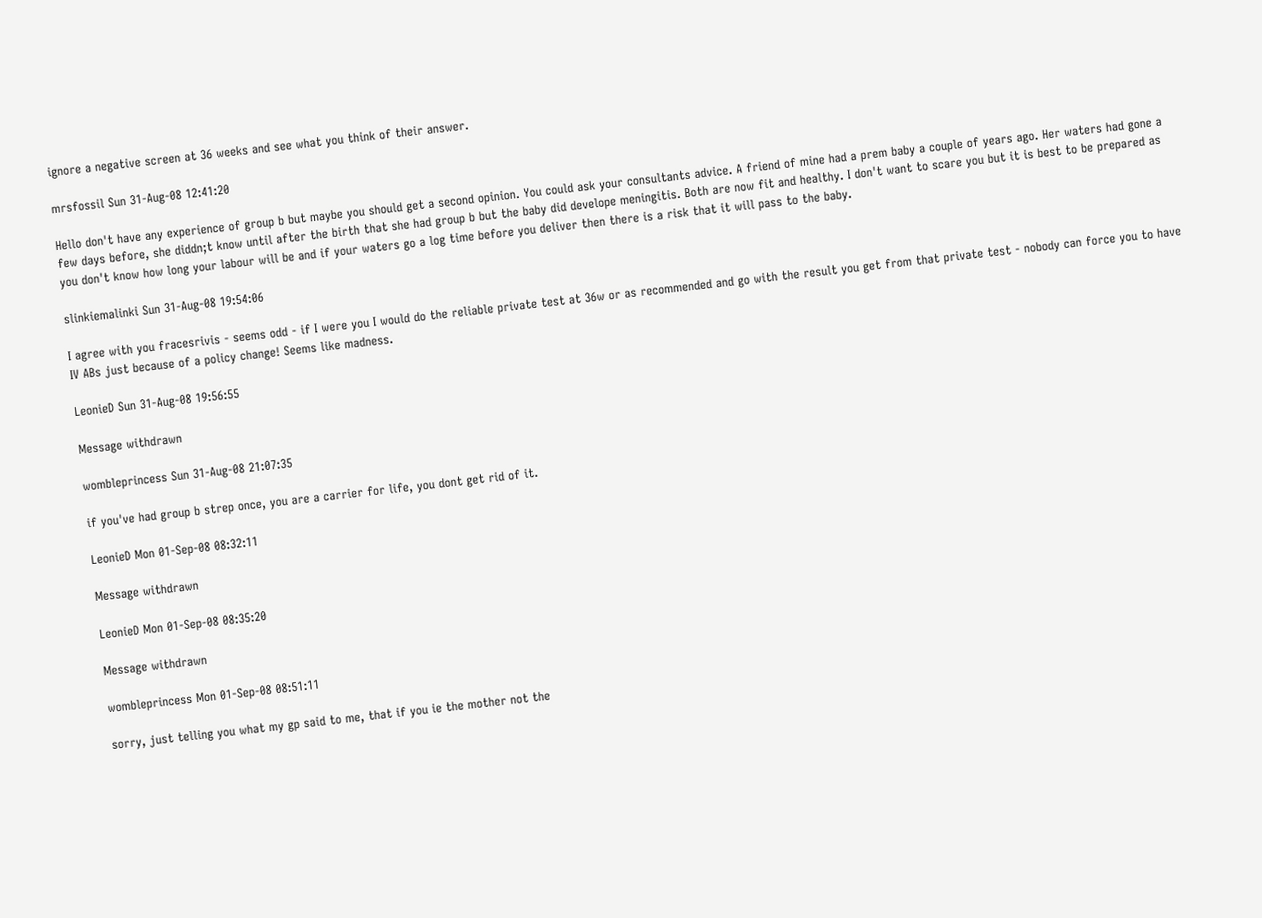ignore a negative screen at 36 weeks and see what you think of their answer.

mrsfossil Sun 31-Aug-08 12:41:20

Hello don't have any experience of group b but maybe you should get a second opinion. You could ask your consultants advice. A friend of mine had a prem baby a couple of years ago. Her waters had gone a few days before, she diddn;t know until after the birth that she had group b but the baby did develope meningitis. Both are now fit and healthy. I don't want to scare you but it is best to be prepared as you don't know how long your labour will be and if your waters go a log time before you deliver then there is a risk that it will pass to the baby.

slinkiemalinki Sun 31-Aug-08 19:54:06

I agree with you fracesrivis - seems odd - if I were you I would do the reliable private test at 36w or as recommended and go with the result you get from that private test - nobody can force you to have IV ABs just because of a policy change! Seems like madness.

LeonieD Sun 31-Aug-08 19:56:55

Message withdrawn

wombleprincess Sun 31-Aug-08 21:07:35

if you've had group b strep once, you are a carrier for life, you dont get rid of it.

LeonieD Mon 01-Sep-08 08:32:11

Message withdrawn

LeonieD Mon 01-Sep-08 08:35:20

Message withdrawn

wombleprincess Mon 01-Sep-08 08:51:11

sorry, just telling you what my gp said to me, that if you ie the mother not the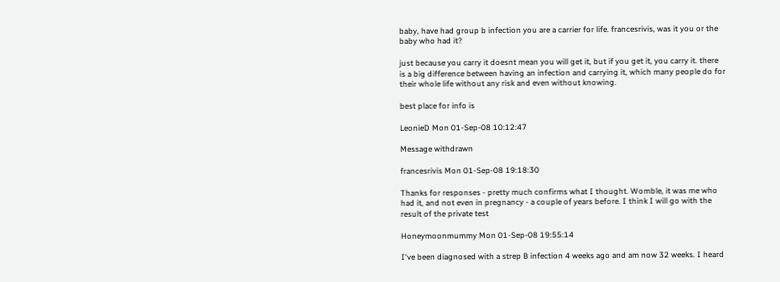baby, have had group b infection you are a carrier for life. francesrivis, was it you or the baby who had it?

just because you carry it doesnt mean you will get it, but if you get it, you carry it. there is a big difference between having an infection and carrying it, which many people do for their whole life without any risk and even without knowing.

best place for info is

LeonieD Mon 01-Sep-08 10:12:47

Message withdrawn

francesrivis Mon 01-Sep-08 19:18:30

Thanks for responses - pretty much confirms what I thought. Womble, it was me who had it, and not even in pregnancy - a couple of years before. I think I will go with the result of the private test

Honeymoonmummy Mon 01-Sep-08 19:55:14

I've been diagnosed with a strep B infection 4 weeks ago and am now 32 weeks. I heard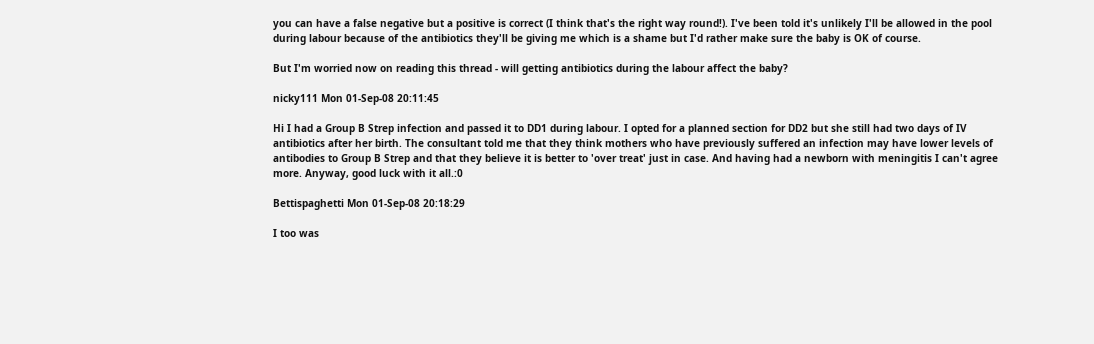you can have a false negative but a positive is correct (I think that's the right way round!). I've been told it's unlikely I'll be allowed in the pool during labour because of the antibiotics they'll be giving me which is a shame but I'd rather make sure the baby is OK of course.

But I'm worried now on reading this thread - will getting antibiotics during the labour affect the baby?

nicky111 Mon 01-Sep-08 20:11:45

Hi I had a Group B Strep infection and passed it to DD1 during labour. I opted for a planned section for DD2 but she still had two days of IV antibiotics after her birth. The consultant told me that they think mothers who have previously suffered an infection may have lower levels of antibodies to Group B Strep and that they believe it is better to 'over treat' just in case. And having had a newborn with meningitis I can't agree more. Anyway, good luck with it all.:0

Bettispaghetti Mon 01-Sep-08 20:18:29

I too was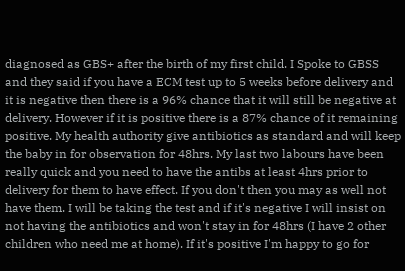diagnosed as GBS+ after the birth of my first child. I Spoke to GBSS and they said if you have a ECM test up to 5 weeks before delivery and it is negative then there is a 96% chance that it will still be negative at delivery. However if it is positive there is a 87% chance of it remaining positive. My health authority give antibiotics as standard and will keep the baby in for observation for 48hrs. My last two labours have been really quick and you need to have the antibs at least 4hrs prior to delivery for them to have effect. If you don't then you may as well not have them. I will be taking the test and if it's negative I will insist on not having the antibiotics and won't stay in for 48hrs (I have 2 other children who need me at home). If it's positive I'm happy to go for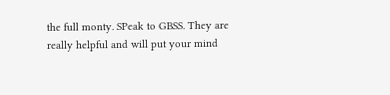the full monty. SPeak to GBSS. They are really helpful and will put your mind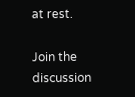at rest.

Join the discussion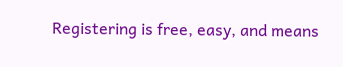Registering is free, easy, and means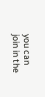you can join in the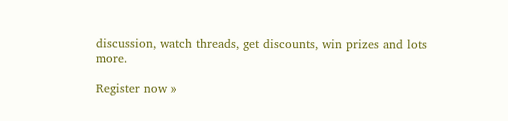discussion, watch threads, get discounts, win prizes and lots more.

Register now »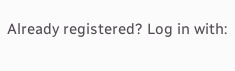Already registered? Log in with: